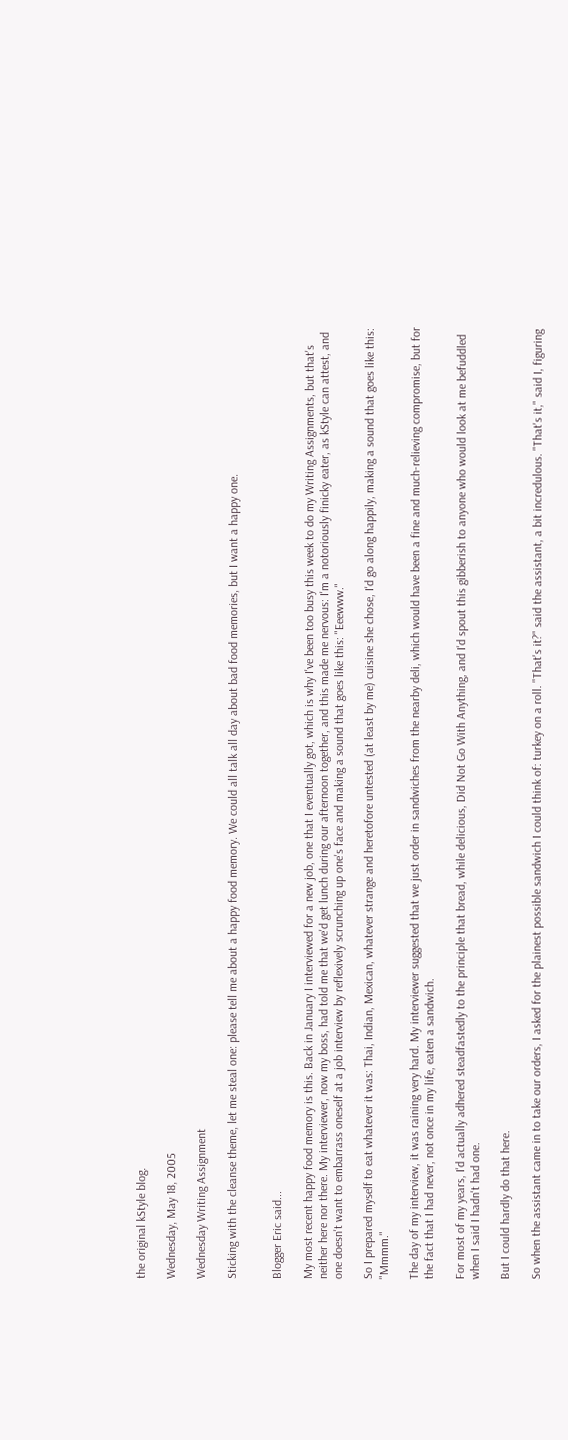the original kStyle blog.

Wednesday, May 18, 2005

Wednesday Writing Assignment

Sticking with the cleanse theme, let me steal one: please tell me about a happy food memory. We could all talk all day about bad food memories, but I want a happy one.


Blogger Eric said...

My most recent happy food memory is this. Back in January I interviewed for a new job, one that I eventually got, which is why I've been too busy this week to do my Writing Assignments, but that's neither here nor there. My interviewer, now my boss, had told me that we'd get lunch during our afternoon together, and this made me nervous: I'm a notoriously finicky eater, as kStyle can attest, and one doesn't want to embarrass oneself at a job interview by reflexively scrunching up one's face and making a sound that goes like this: "Eeewww."

So I prepared myself to eat whatever it was: Thai, Indian, Mexican, whatever strange and heretofore untested (at least by me) cuisine she chose, I'd go along happily, making a sound that goes like this: "Mmmm."

The day of my interview, it was raining very hard. My interviewer suggested that we just order in sandwiches from the nearby deli, which would have been a fine and much-relieving compromise, but for the fact that I had never, not once in my life, eaten a sandwich.

For most of my years, I'd actually adhered steadfastedly to the principle that bread, while delicious, Did Not Go With Anything, and I'd spout this gibberish to anyone who would look at me befuddled when I said I hadn't had one.

But I could hardly do that here.

So when the assistant came in to take our orders, I asked for the plainest possible sandwich I could think of: turkey on a roll. "That's it?" said the assistant, a bit incredulous. "That's it," said I, figuring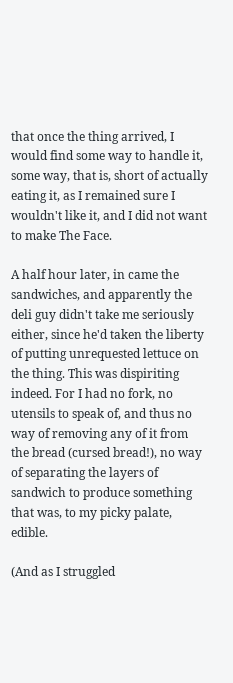that once the thing arrived, I would find some way to handle it, some way, that is, short of actually eating it, as I remained sure I wouldn't like it, and I did not want to make The Face.

A half hour later, in came the sandwiches, and apparently the deli guy didn't take me seriously either, since he'd taken the liberty of putting unrequested lettuce on the thing. This was dispiriting indeed. For I had no fork, no utensils to speak of, and thus no way of removing any of it from the bread (cursed bread!), no way of separating the layers of sandwich to produce something that was, to my picky palate, edible.

(And as I struggled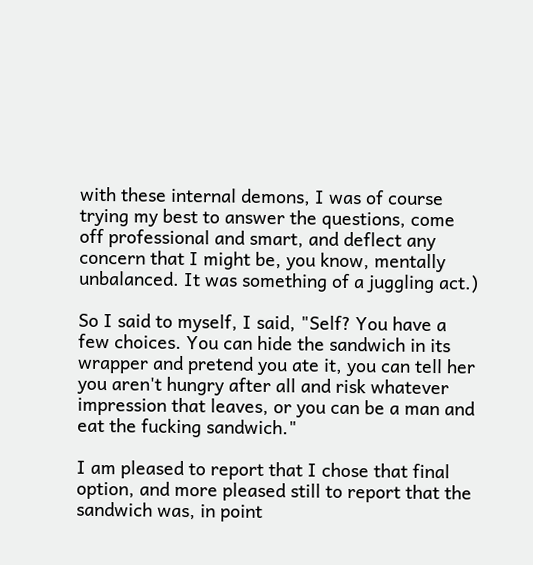with these internal demons, I was of course trying my best to answer the questions, come off professional and smart, and deflect any concern that I might be, you know, mentally unbalanced. It was something of a juggling act.)

So I said to myself, I said, "Self? You have a few choices. You can hide the sandwich in its wrapper and pretend you ate it, you can tell her you aren't hungry after all and risk whatever impression that leaves, or you can be a man and eat the fucking sandwich."

I am pleased to report that I chose that final option, and more pleased still to report that the sandwich was, in point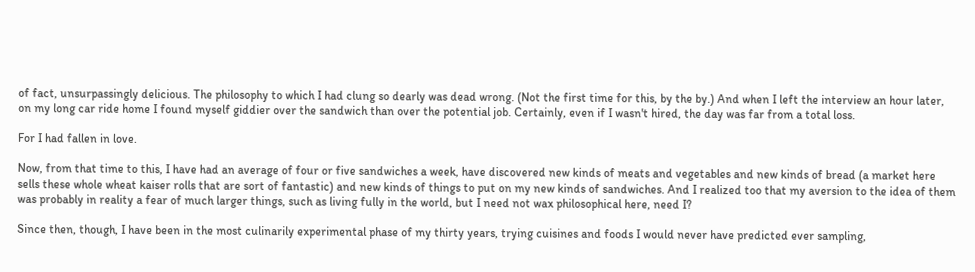of fact, unsurpassingly delicious. The philosophy to which I had clung so dearly was dead wrong. (Not the first time for this, by the by.) And when I left the interview an hour later, on my long car ride home I found myself giddier over the sandwich than over the potential job. Certainly, even if I wasn't hired, the day was far from a total loss.

For I had fallen in love.

Now, from that time to this, I have had an average of four or five sandwiches a week, have discovered new kinds of meats and vegetables and new kinds of bread (a market here sells these whole wheat kaiser rolls that are sort of fantastic) and new kinds of things to put on my new kinds of sandwiches. And I realized too that my aversion to the idea of them was probably in reality a fear of much larger things, such as living fully in the world, but I need not wax philosophical here, need I?

Since then, though, I have been in the most culinarily experimental phase of my thirty years, trying cuisines and foods I would never have predicted ever sampling,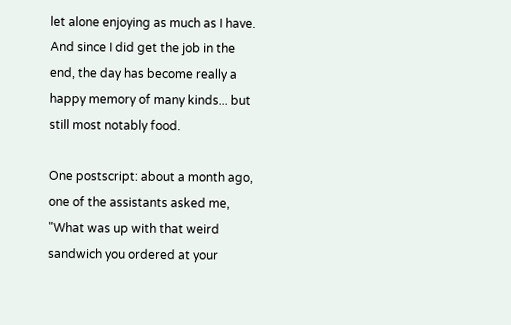let alone enjoying as much as I have. And since I did get the job in the end, the day has become really a happy memory of many kinds... but still most notably food.

One postscript: about a month ago, one of the assistants asked me, "What was up with that weird sandwich you ordered at your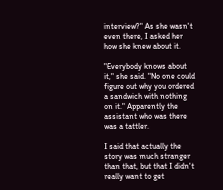interview?" As she wasn't even there, I asked her how she knew about it.

"Everybody knows about it," she said. "No one could figure out why you ordered a sandwich with nothing on it." Apparently the assistant who was there was a tattler.

I said that actually the story was much stranger than that, but that I didn't really want to get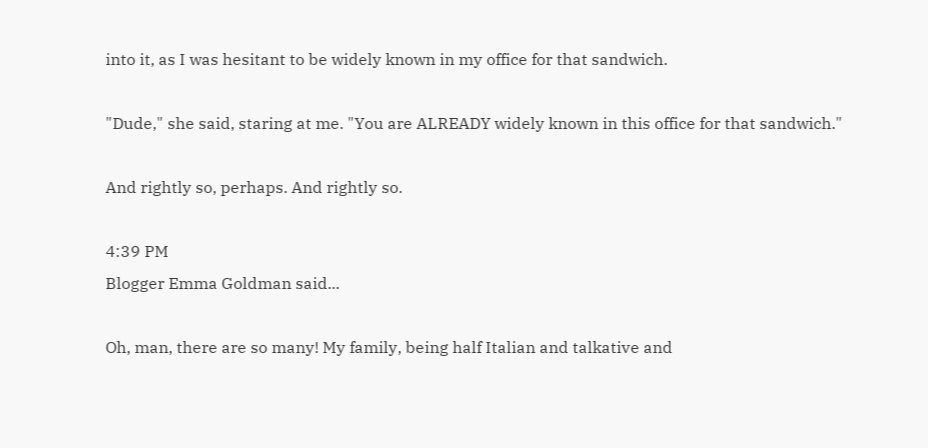into it, as I was hesitant to be widely known in my office for that sandwich.

"Dude," she said, staring at me. "You are ALREADY widely known in this office for that sandwich."

And rightly so, perhaps. And rightly so.

4:39 PM
Blogger Emma Goldman said...

Oh, man, there are so many! My family, being half Italian and talkative and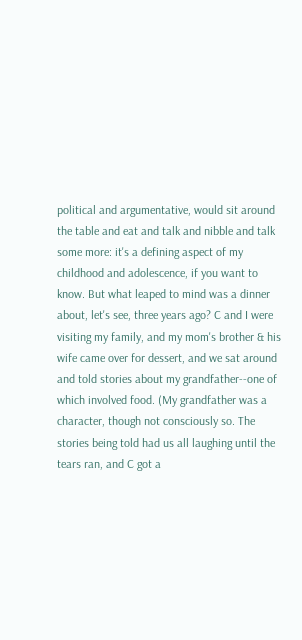political and argumentative, would sit around the table and eat and talk and nibble and talk some more: it's a defining aspect of my childhood and adolescence, if you want to know. But what leaped to mind was a dinner about, let's see, three years ago? C and I were visiting my family, and my mom's brother & his wife came over for dessert, and we sat around and told stories about my grandfather--one of which involved food. (My grandfather was a character, though not consciously so. The stories being told had us all laughing until the tears ran, and C got a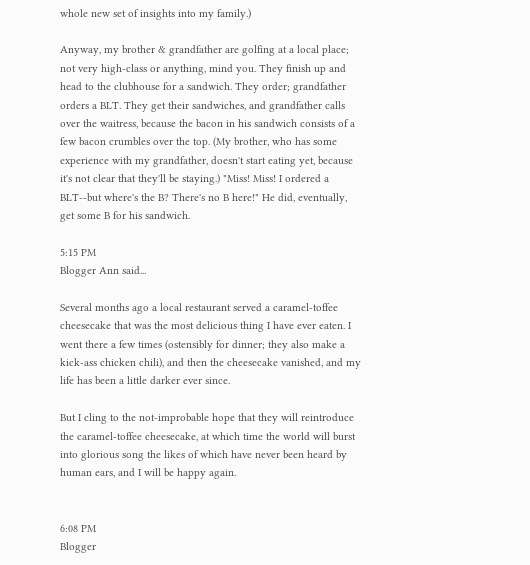whole new set of insights into my family.)

Anyway, my brother & grandfather are golfing at a local place; not very high-class or anything, mind you. They finish up and head to the clubhouse for a sandwich. They order; grandfather orders a BLT. They get their sandwiches, and grandfather calls over the waitress, because the bacon in his sandwich consists of a few bacon crumbles over the top. (My brother, who has some experience with my grandfather, doesn't start eating yet, because it's not clear that they'll be staying.) "Miss! Miss! I ordered a BLT--but where's the B? There's no B here!" He did, eventually, get some B for his sandwich.

5:15 PM
Blogger Ann said...

Several months ago a local restaurant served a caramel-toffee cheesecake that was the most delicious thing I have ever eaten. I went there a few times (ostensibly for dinner; they also make a kick-ass chicken chili), and then the cheesecake vanished, and my life has been a little darker ever since.

But I cling to the not-improbable hope that they will reintroduce the caramel-toffee cheesecake, at which time the world will burst into glorious song the likes of which have never been heard by human ears, and I will be happy again.


6:08 PM
Blogger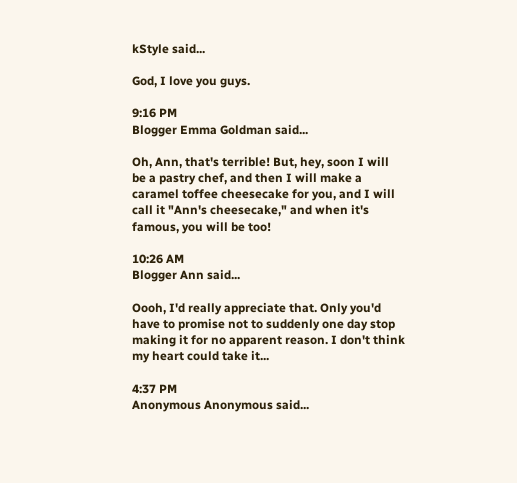kStyle said...

God, I love you guys.

9:16 PM
Blogger Emma Goldman said...

Oh, Ann, that's terrible! But, hey, soon I will be a pastry chef, and then I will make a caramel toffee cheesecake for you, and I will call it "Ann's cheesecake," and when it's famous, you will be too!

10:26 AM
Blogger Ann said...

Oooh, I'd really appreciate that. Only you'd have to promise not to suddenly one day stop making it for no apparent reason. I don't think my heart could take it...

4:37 PM
Anonymous Anonymous said...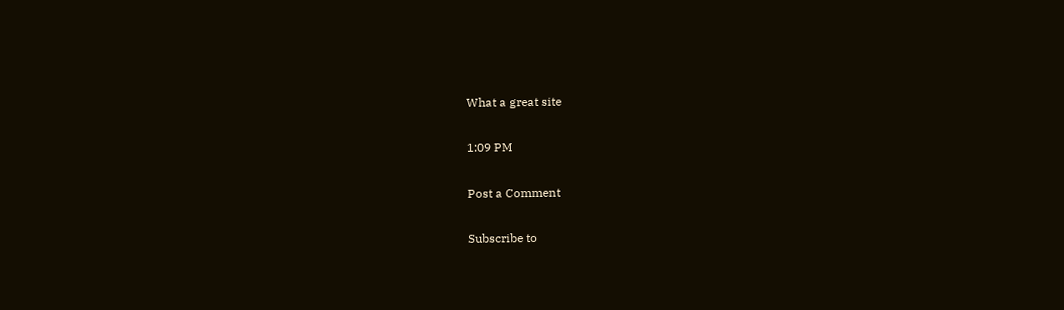What a great site

1:09 PM

Post a Comment

Subscribe to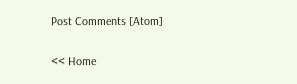Post Comments [Atom]

<< Home